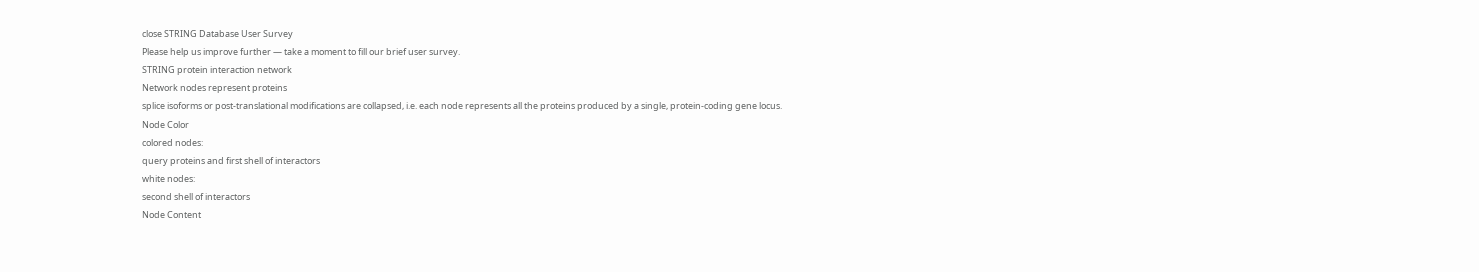close STRING Database User Survey
Please help us improve further — take a moment to fill our brief user survey.
STRING protein interaction network
Network nodes represent proteins
splice isoforms or post-translational modifications are collapsed, i.e. each node represents all the proteins produced by a single, protein-coding gene locus.
Node Color
colored nodes:
query proteins and first shell of interactors
white nodes:
second shell of interactors
Node Content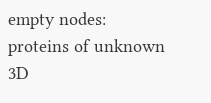empty nodes:
proteins of unknown 3D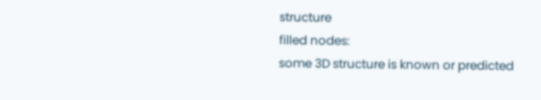structure
filled nodes:
some 3D structure is known or predicted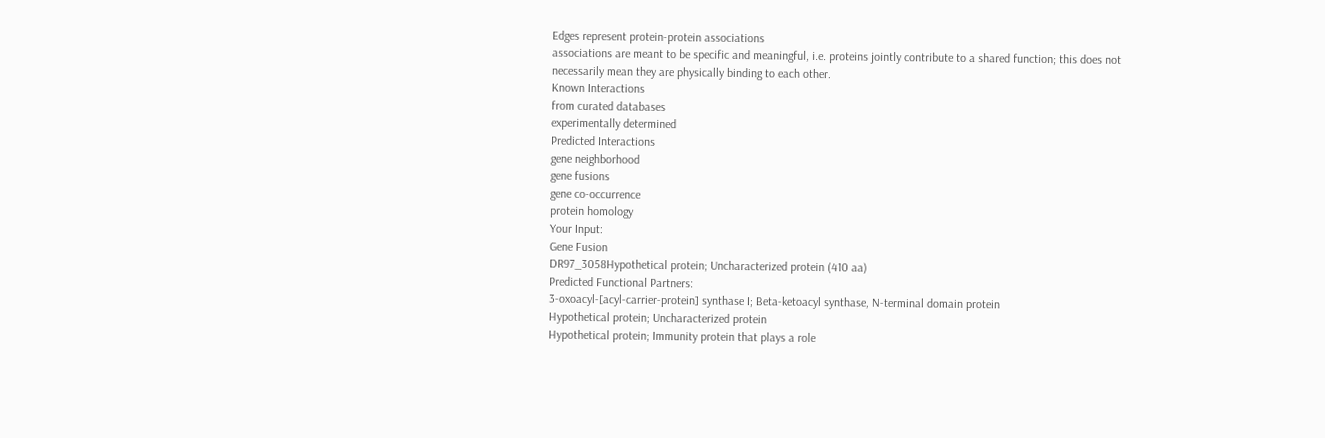Edges represent protein-protein associations
associations are meant to be specific and meaningful, i.e. proteins jointly contribute to a shared function; this does not necessarily mean they are physically binding to each other.
Known Interactions
from curated databases
experimentally determined
Predicted Interactions
gene neighborhood
gene fusions
gene co-occurrence
protein homology
Your Input:
Gene Fusion
DR97_3058Hypothetical protein; Uncharacterized protein (410 aa)
Predicted Functional Partners:
3-oxoacyl-[acyl-carrier-protein] synthase I; Beta-ketoacyl synthase, N-terminal domain protein
Hypothetical protein; Uncharacterized protein
Hypothetical protein; Immunity protein that plays a role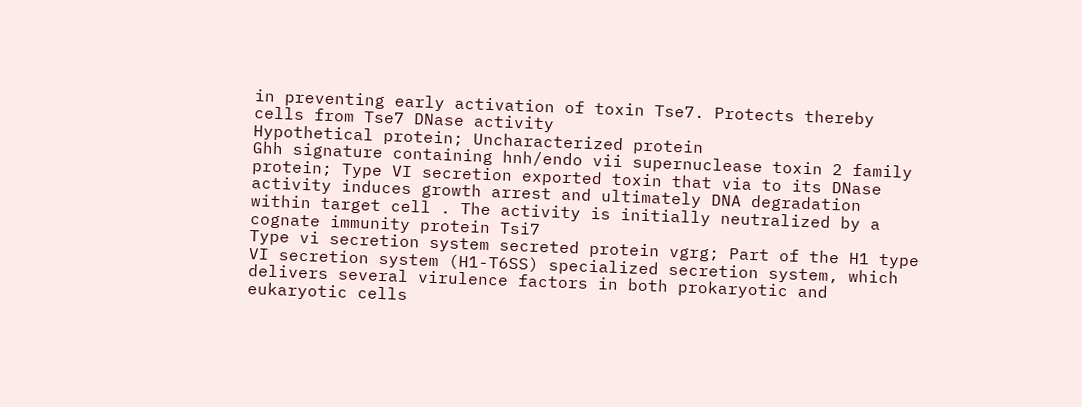in preventing early activation of toxin Tse7. Protects thereby cells from Tse7 DNase activity
Hypothetical protein; Uncharacterized protein
Ghh signature containing hnh/endo vii supernuclease toxin 2 family protein; Type VI secretion exported toxin that via to its DNase activity induces growth arrest and ultimately DNA degradation within target cell . The activity is initially neutralized by a cognate immunity protein Tsi7
Type vi secretion system secreted protein vgrg; Part of the H1 type VI secretion system (H1-T6SS) specialized secretion system, which delivers several virulence factors in both prokaryotic and eukaryotic cells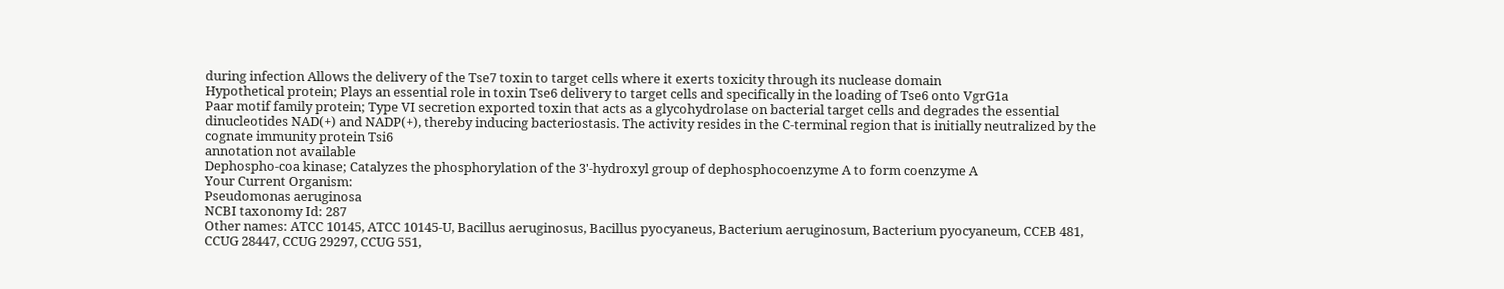during infection Allows the delivery of the Tse7 toxin to target cells where it exerts toxicity through its nuclease domain
Hypothetical protein; Plays an essential role in toxin Tse6 delivery to target cells and specifically in the loading of Tse6 onto VgrG1a
Paar motif family protein; Type VI secretion exported toxin that acts as a glycohydrolase on bacterial target cells and degrades the essential dinucleotides NAD(+) and NADP(+), thereby inducing bacteriostasis. The activity resides in the C-terminal region that is initially neutralized by the cognate immunity protein Tsi6
annotation not available
Dephospho-coa kinase; Catalyzes the phosphorylation of the 3'-hydroxyl group of dephosphocoenzyme A to form coenzyme A
Your Current Organism:
Pseudomonas aeruginosa
NCBI taxonomy Id: 287
Other names: ATCC 10145, ATCC 10145-U, Bacillus aeruginosus, Bacillus pyocyaneus, Bacterium aeruginosum, Bacterium pyocyaneum, CCEB 481, CCUG 28447, CCUG 29297, CCUG 551,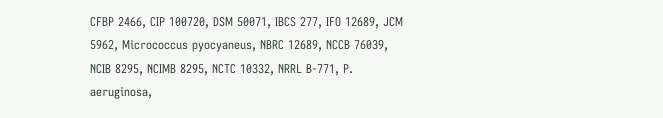CFBP 2466, CIP 100720, DSM 50071, IBCS 277, IFO 12689, JCM 5962, Micrococcus pyocyaneus, NBRC 12689, NCCB 76039, NCIB 8295, NCIMB 8295, NCTC 10332, NRRL B-771, P. aeruginosa,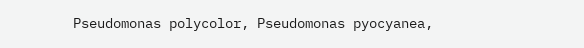Pseudomonas polycolor, Pseudomonas pyocyanea,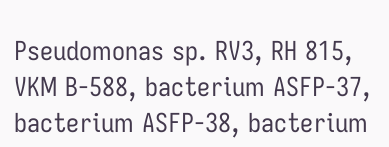Pseudomonas sp. RV3, RH 815, VKM B-588, bacterium ASFP-37, bacterium ASFP-38, bacterium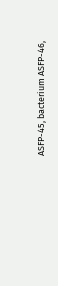ASFP-45, bacterium ASFP-46,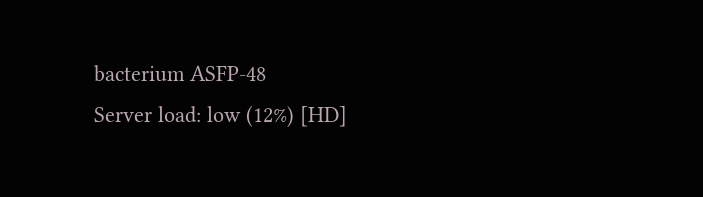bacterium ASFP-48
Server load: low (12%) [HD]